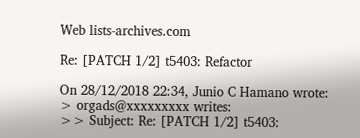Web lists-archives.com

Re: [PATCH 1/2] t5403: Refactor

On 28/12/2018 22:34, Junio C Hamano wrote:
> orgads@xxxxxxxxx writes:
>> Subject: Re: [PATCH 1/2] t5403: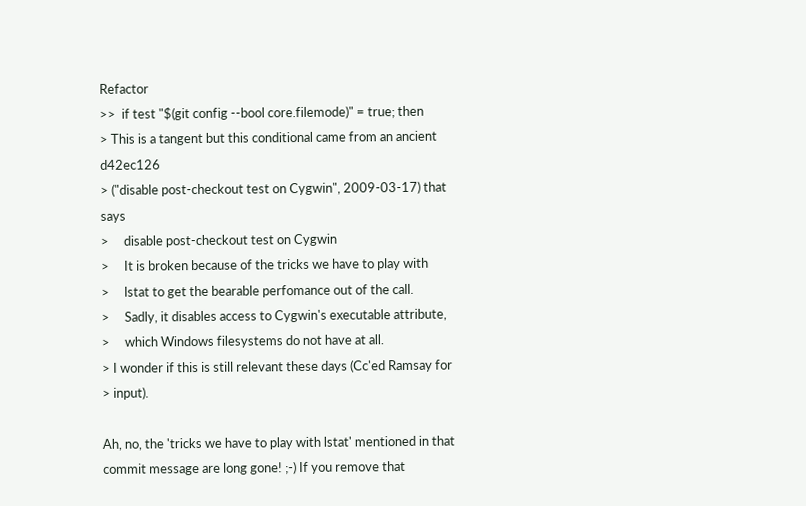Refactor
>>  if test "$(git config --bool core.filemode)" = true; then
> This is a tangent but this conditional came from an ancient d42ec126
> ("disable post-checkout test on Cygwin", 2009-03-17) that says
>     disable post-checkout test on Cygwin
>     It is broken because of the tricks we have to play with
>     lstat to get the bearable perfomance out of the call.
>     Sadly, it disables access to Cygwin's executable attribute,
>     which Windows filesystems do not have at all.
> I wonder if this is still relevant these days (Cc'ed Ramsay for
> input).

Ah, no, the 'tricks we have to play with lstat' mentioned in that
commit message are long gone! ;-) If you remove that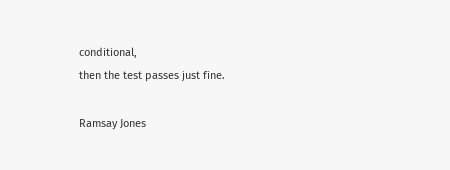conditional,
then the test passes just fine.

Ramsay Jones